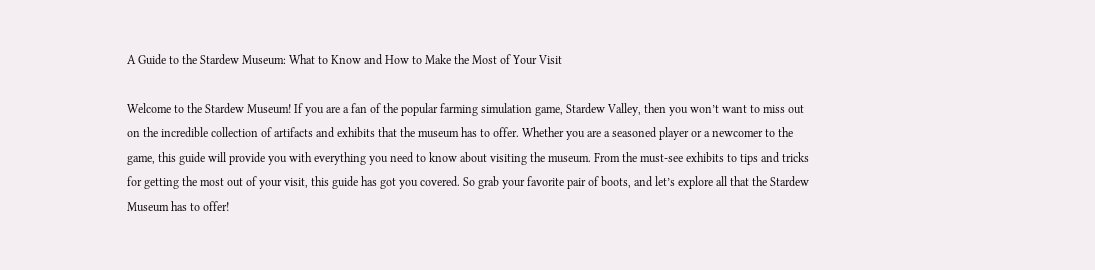A Guide to the Stardew Museum: What to Know and How to Make the Most of Your Visit

Welcome to the Stardew Museum! If you are a fan of the popular farming simulation game, Stardew Valley, then you won’t want to miss out on the incredible collection of artifacts and exhibits that the museum has to offer. Whether you are a seasoned player or a newcomer to the game, this guide will provide you with everything you need to know about visiting the museum. From the must-see exhibits to tips and tricks for getting the most out of your visit, this guide has got you covered. So grab your favorite pair of boots, and let’s explore all that the Stardew Museum has to offer!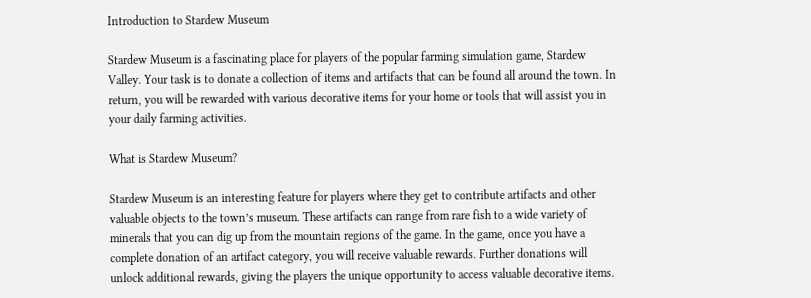Introduction to Stardew Museum

Stardew Museum is a fascinating place for players of the popular farming simulation game, Stardew Valley. Your task is to donate a collection of items and artifacts that can be found all around the town. In return, you will be rewarded with various decorative items for your home or tools that will assist you in your daily farming activities.

What is Stardew Museum?

Stardew Museum is an interesting feature for players where they get to contribute artifacts and other valuable objects to the town’s museum. These artifacts can range from rare fish to a wide variety of minerals that you can dig up from the mountain regions of the game. In the game, once you have a complete donation of an artifact category, you will receive valuable rewards. Further donations will unlock additional rewards, giving the players the unique opportunity to access valuable decorative items.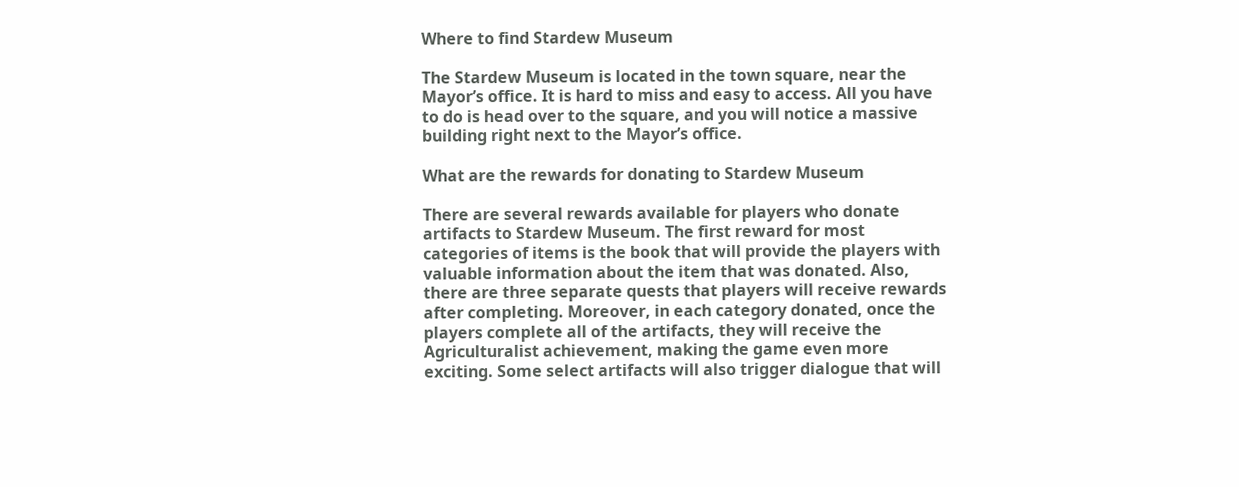Where to find Stardew Museum

The Stardew Museum is located in the town square, near the Mayor’s office. It is hard to miss and easy to access. All you have to do is head over to the square, and you will notice a massive building right next to the Mayor’s office.

What are the rewards for donating to Stardew Museum

There are several rewards available for players who donate artifacts to Stardew Museum. The first reward for most categories of items is the book that will provide the players with valuable information about the item that was donated. Also, there are three separate quests that players will receive rewards after completing. Moreover, in each category donated, once the players complete all of the artifacts, they will receive the Agriculturalist achievement, making the game even more exciting. Some select artifacts will also trigger dialogue that will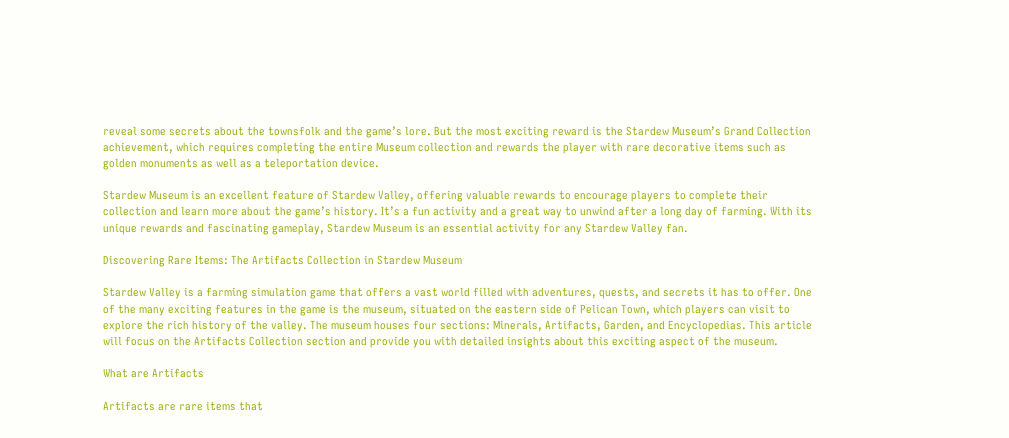reveal some secrets about the townsfolk and the game’s lore. But the most exciting reward is the Stardew Museum’s Grand Collection achievement, which requires completing the entire Museum collection and rewards the player with rare decorative items such as golden monuments as well as a teleportation device.

Stardew Museum is an excellent feature of Stardew Valley, offering valuable rewards to encourage players to complete their collection and learn more about the game’s history. It’s a fun activity and a great way to unwind after a long day of farming. With its unique rewards and fascinating gameplay, Stardew Museum is an essential activity for any Stardew Valley fan.

Discovering Rare Items: The Artifacts Collection in Stardew Museum

Stardew Valley is a farming simulation game that offers a vast world filled with adventures, quests, and secrets it has to offer. One of the many exciting features in the game is the museum, situated on the eastern side of Pelican Town, which players can visit to explore the rich history of the valley. The museum houses four sections: Minerals, Artifacts, Garden, and Encyclopedias. This article will focus on the Artifacts Collection section and provide you with detailed insights about this exciting aspect of the museum.

What are Artifacts

Artifacts are rare items that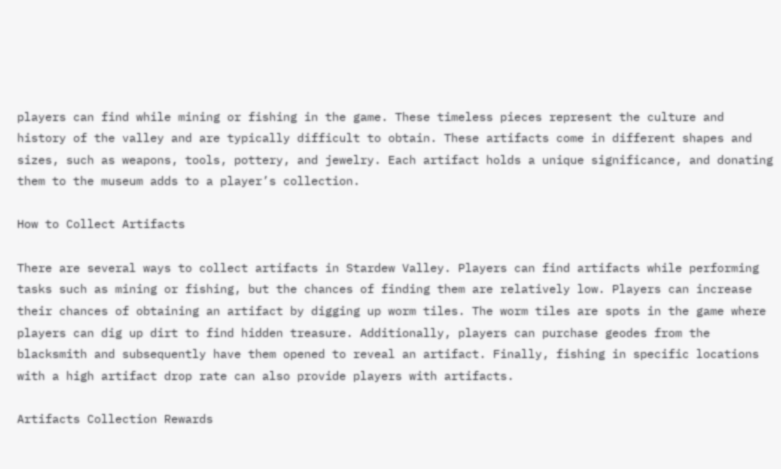players can find while mining or fishing in the game. These timeless pieces represent the culture and history of the valley and are typically difficult to obtain. These artifacts come in different shapes and sizes, such as weapons, tools, pottery, and jewelry. Each artifact holds a unique significance, and donating them to the museum adds to a player’s collection.

How to Collect Artifacts

There are several ways to collect artifacts in Stardew Valley. Players can find artifacts while performing tasks such as mining or fishing, but the chances of finding them are relatively low. Players can increase their chances of obtaining an artifact by digging up worm tiles. The worm tiles are spots in the game where players can dig up dirt to find hidden treasure. Additionally, players can purchase geodes from the blacksmith and subsequently have them opened to reveal an artifact. Finally, fishing in specific locations with a high artifact drop rate can also provide players with artifacts.

Artifacts Collection Rewards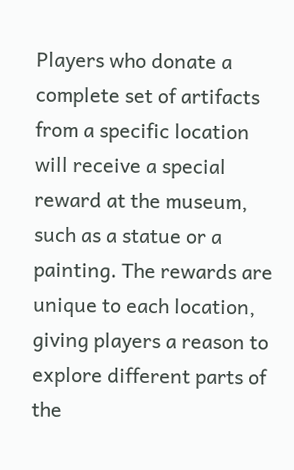Players who donate a complete set of artifacts from a specific location will receive a special reward at the museum, such as a statue or a painting. The rewards are unique to each location, giving players a reason to explore different parts of the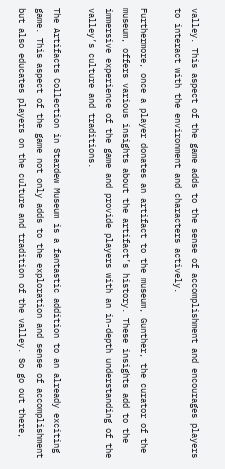valley. This aspect of the game adds to the sense of accomplishment and encourages players to interact with the environment and characters actively.

Furthermore, once a player donates an artifact to the museum, Gunther, the curator of the museum, offers various insights about the artifact’s history. These insights add to the immersive experience of the game and provide players with an in-depth understanding of the valley’s culture and traditions.

The Artifacts Collection in Stardew Museum is a fantastic addition to an already exciting game. This aspect of the game not only adds to the exploration and sense of accomplishment but also educates players on the culture and tradition of the valley. So go out there,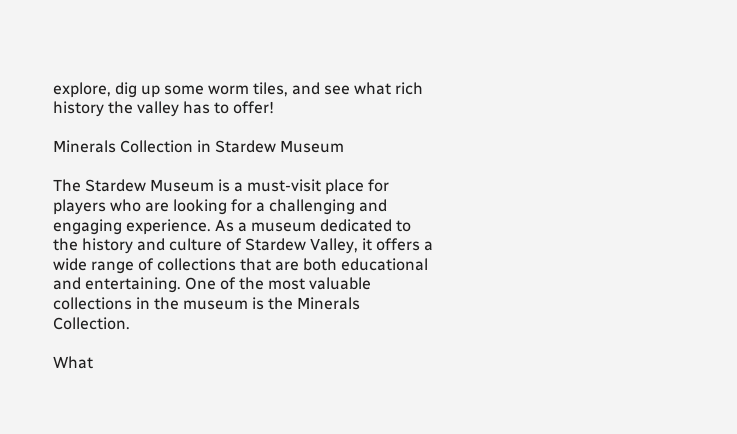explore, dig up some worm tiles, and see what rich history the valley has to offer!

Minerals Collection in Stardew Museum

The Stardew Museum is a must-visit place for players who are looking for a challenging and engaging experience. As a museum dedicated to the history and culture of Stardew Valley, it offers a wide range of collections that are both educational and entertaining. One of the most valuable collections in the museum is the Minerals Collection.

What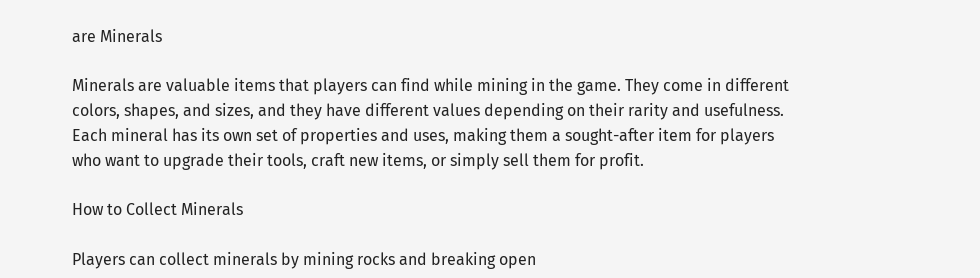are Minerals

Minerals are valuable items that players can find while mining in the game. They come in different colors, shapes, and sizes, and they have different values depending on their rarity and usefulness. Each mineral has its own set of properties and uses, making them a sought-after item for players who want to upgrade their tools, craft new items, or simply sell them for profit.

How to Collect Minerals

Players can collect minerals by mining rocks and breaking open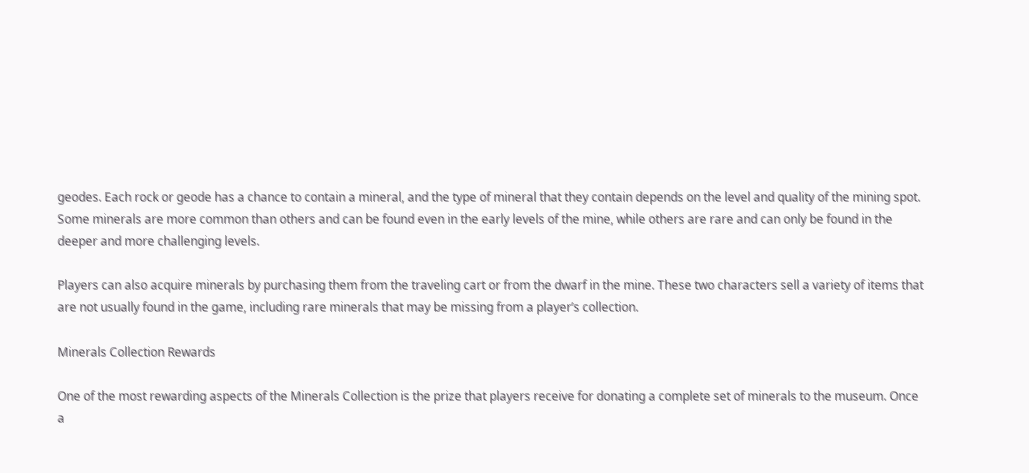geodes. Each rock or geode has a chance to contain a mineral, and the type of mineral that they contain depends on the level and quality of the mining spot. Some minerals are more common than others and can be found even in the early levels of the mine, while others are rare and can only be found in the deeper and more challenging levels.

Players can also acquire minerals by purchasing them from the traveling cart or from the dwarf in the mine. These two characters sell a variety of items that are not usually found in the game, including rare minerals that may be missing from a player’s collection.

Minerals Collection Rewards

One of the most rewarding aspects of the Minerals Collection is the prize that players receive for donating a complete set of minerals to the museum. Once a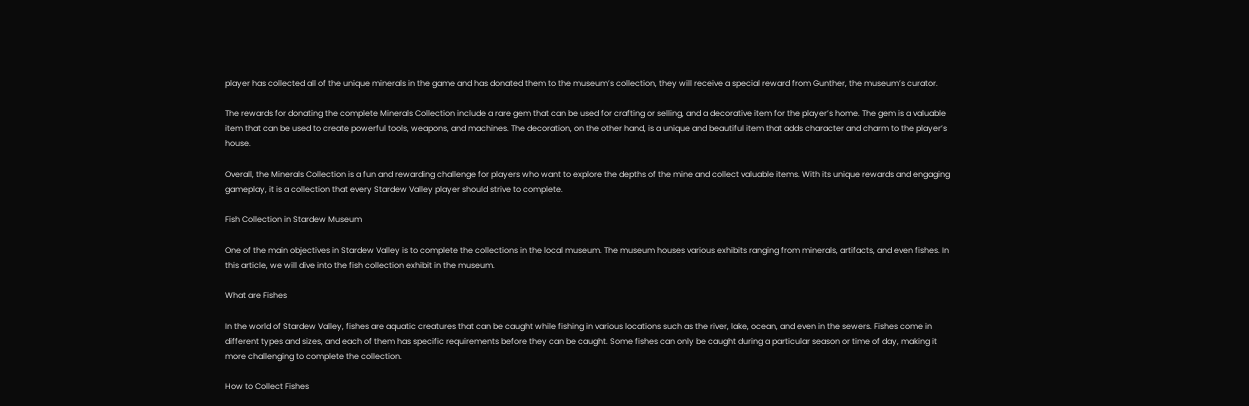player has collected all of the unique minerals in the game and has donated them to the museum’s collection, they will receive a special reward from Gunther, the museum’s curator.

The rewards for donating the complete Minerals Collection include a rare gem that can be used for crafting or selling, and a decorative item for the player’s home. The gem is a valuable item that can be used to create powerful tools, weapons, and machines. The decoration, on the other hand, is a unique and beautiful item that adds character and charm to the player’s house.

Overall, the Minerals Collection is a fun and rewarding challenge for players who want to explore the depths of the mine and collect valuable items. With its unique rewards and engaging gameplay, it is a collection that every Stardew Valley player should strive to complete.

Fish Collection in Stardew Museum

One of the main objectives in Stardew Valley is to complete the collections in the local museum. The museum houses various exhibits ranging from minerals, artifacts, and even fishes. In this article, we will dive into the fish collection exhibit in the museum.

What are Fishes

In the world of Stardew Valley, fishes are aquatic creatures that can be caught while fishing in various locations such as the river, lake, ocean, and even in the sewers. Fishes come in different types and sizes, and each of them has specific requirements before they can be caught. Some fishes can only be caught during a particular season or time of day, making it more challenging to complete the collection.

How to Collect Fishes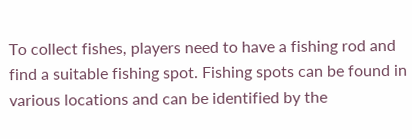To collect fishes, players need to have a fishing rod and find a suitable fishing spot. Fishing spots can be found in various locations and can be identified by the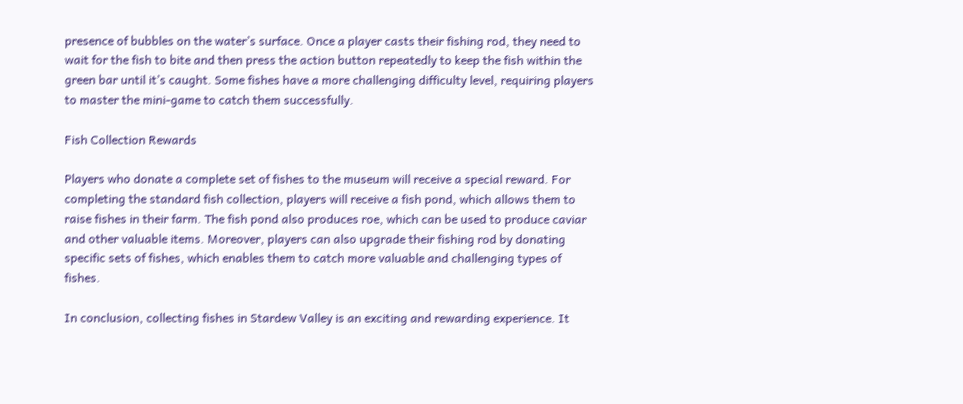presence of bubbles on the water’s surface. Once a player casts their fishing rod, they need to wait for the fish to bite and then press the action button repeatedly to keep the fish within the green bar until it’s caught. Some fishes have a more challenging difficulty level, requiring players to master the mini-game to catch them successfully.

Fish Collection Rewards

Players who donate a complete set of fishes to the museum will receive a special reward. For completing the standard fish collection, players will receive a fish pond, which allows them to raise fishes in their farm. The fish pond also produces roe, which can be used to produce caviar and other valuable items. Moreover, players can also upgrade their fishing rod by donating specific sets of fishes, which enables them to catch more valuable and challenging types of fishes.

In conclusion, collecting fishes in Stardew Valley is an exciting and rewarding experience. It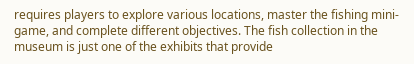requires players to explore various locations, master the fishing mini-game, and complete different objectives. The fish collection in the museum is just one of the exhibits that provide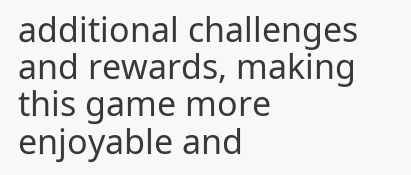additional challenges and rewards, making this game more enjoyable and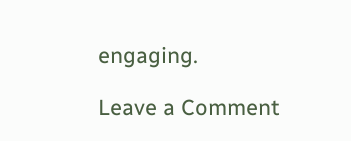engaging.

Leave a Comment